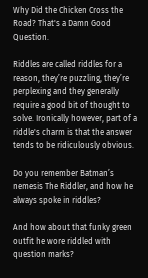Why Did the Chicken Cross the Road? That's a Damn Good Question.

Riddles are called riddles for a reason, they’re puzzling, they’re perplexing and they generally require a good bit of thought to solve. Ironically however, part of a riddle's charm is that the answer tends to be ridiculously obvious.

Do you remember Batman’s nemesis The Riddler, and how he always spoke in riddles?

And how about that funky green outfit he wore riddled with question marks?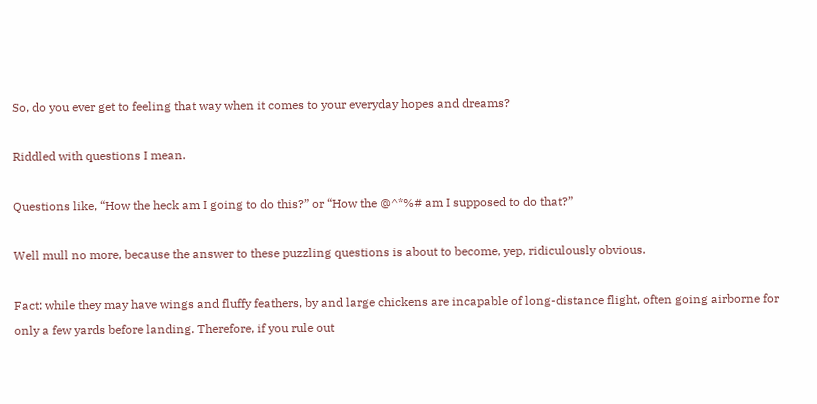So, do you ever get to feeling that way when it comes to your everyday hopes and dreams?

Riddled with questions I mean.

Questions like, “How the heck am I going to do this?” or “How the @^*%# am I supposed to do that?”

Well mull no more, because the answer to these puzzling questions is about to become, yep, ridiculously obvious.

Fact: while they may have wings and fluffy feathers, by and large chickens are incapable of long-distance flight, often going airborne for only a few yards before landing. Therefore, if you rule out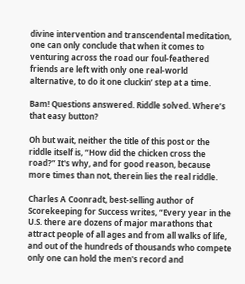divine intervention and transcendental meditation, one can only conclude that when it comes to venturing across the road our foul-feathered friends are left with only one real-world alternative, to do it one cluckin’ step at a time.

Bam! Questions answered. Riddle solved. Where’s that easy button?

Oh but wait, neither the title of this post or the riddle itself is, “How did the chicken cross the road?” It's why, and for good reason, because more times than not, therein lies the real riddle.

Charles A Coonradt, best-selling author of Scorekeeping for Success writes, “Every year in the U.S. there are dozens of major marathons that attract people of all ages and from all walks of life, and out of the hundreds of thousands who compete only one can hold the men's record and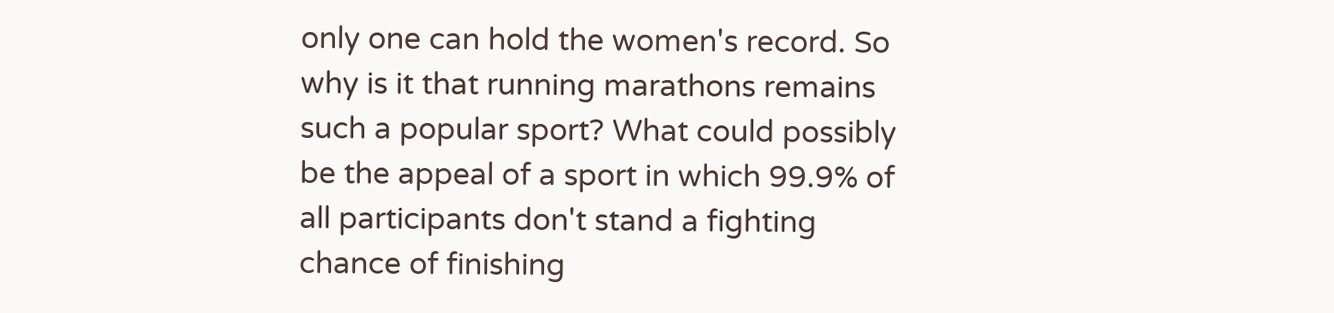only one can hold the women's record. So why is it that running marathons remains such a popular sport? What could possibly be the appeal of a sport in which 99.9% of all participants don't stand a fighting chance of finishing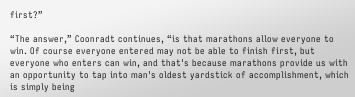first?”

“The answer,” Coonradt continues, “is that marathons allow everyone to win. Of course everyone entered may not be able to finish first, but everyone who enters can win, and that's because marathons provide us with an opportunity to tap into man's oldest yardstick of accomplishment, which is simply being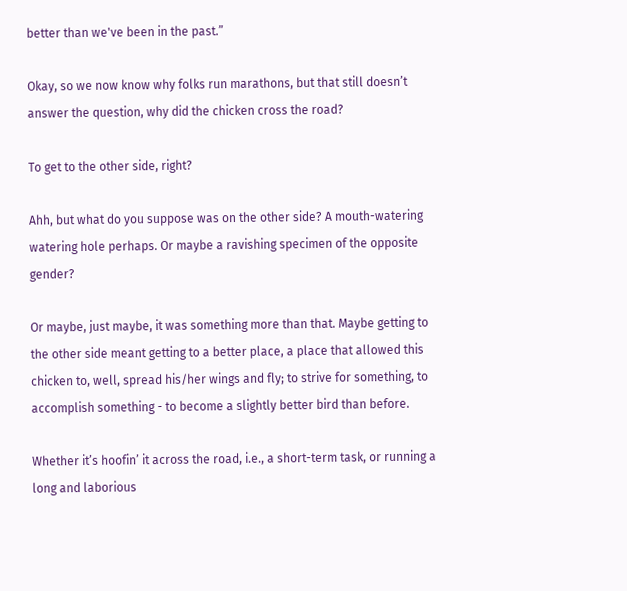better than we've been in the past.”

Okay, so we now know why folks run marathons, but that still doesn’t answer the question, why did the chicken cross the road?

To get to the other side, right?

Ahh, but what do you suppose was on the other side? A mouth-watering watering hole perhaps. Or maybe a ravishing specimen of the opposite gender?

Or maybe, just maybe, it was something more than that. Maybe getting to the other side meant getting to a better place, a place that allowed this chicken to, well, spread his/her wings and fly; to strive for something, to accomplish something - to become a slightly better bird than before.

Whether it’s hoofin’ it across the road, i.e., a short-term task, or running a long and laborious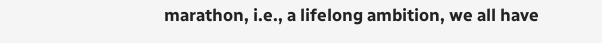marathon, i.e., a lifelong ambition, we all have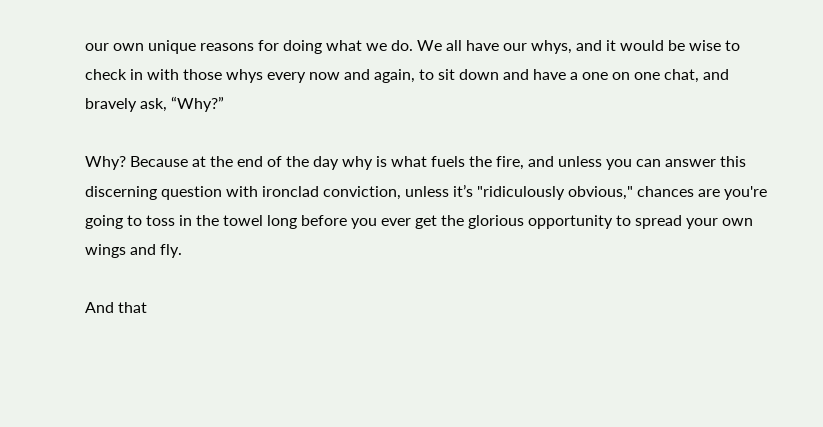our own unique reasons for doing what we do. We all have our whys, and it would be wise to check in with those whys every now and again, to sit down and have a one on one chat, and bravely ask, “Why?”

Why? Because at the end of the day why is what fuels the fire, and unless you can answer this discerning question with ironclad conviction, unless it’s "ridiculously obvious," chances are you're going to toss in the towel long before you ever get the glorious opportunity to spread your own wings and fly.

And that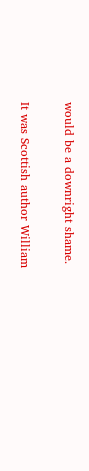would be a downright shame.

It was Scottish author William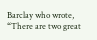Barclay who wrote, “There are two great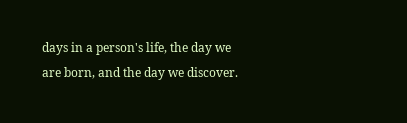days in a person's life, the day we are born, and the day we discover.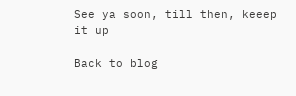See ya soon, till then, keeep it up

Back to blog